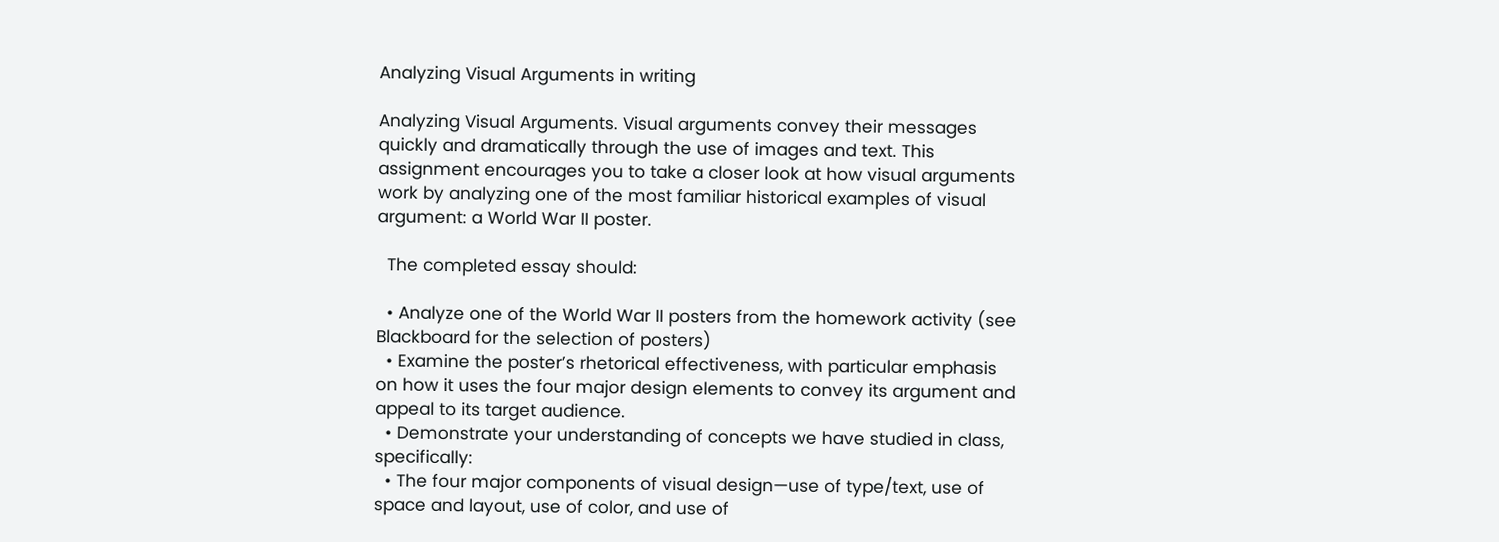Analyzing Visual Arguments in writing

Analyzing Visual Arguments. Visual arguments convey their messages quickly and dramatically through the use of images and text. This assignment encourages you to take a closer look at how visual arguments work by analyzing one of the most familiar historical examples of visual argument: a World War II poster.

  The completed essay should:

  • Analyze one of the World War II posters from the homework activity (see Blackboard for the selection of posters)
  • Examine the poster’s rhetorical effectiveness, with particular emphasis on how it uses the four major design elements to convey its argument and appeal to its target audience.
  • Demonstrate your understanding of concepts we have studied in class, specifically:
  • The four major components of visual design—use of type/text, use of space and layout, use of color, and use of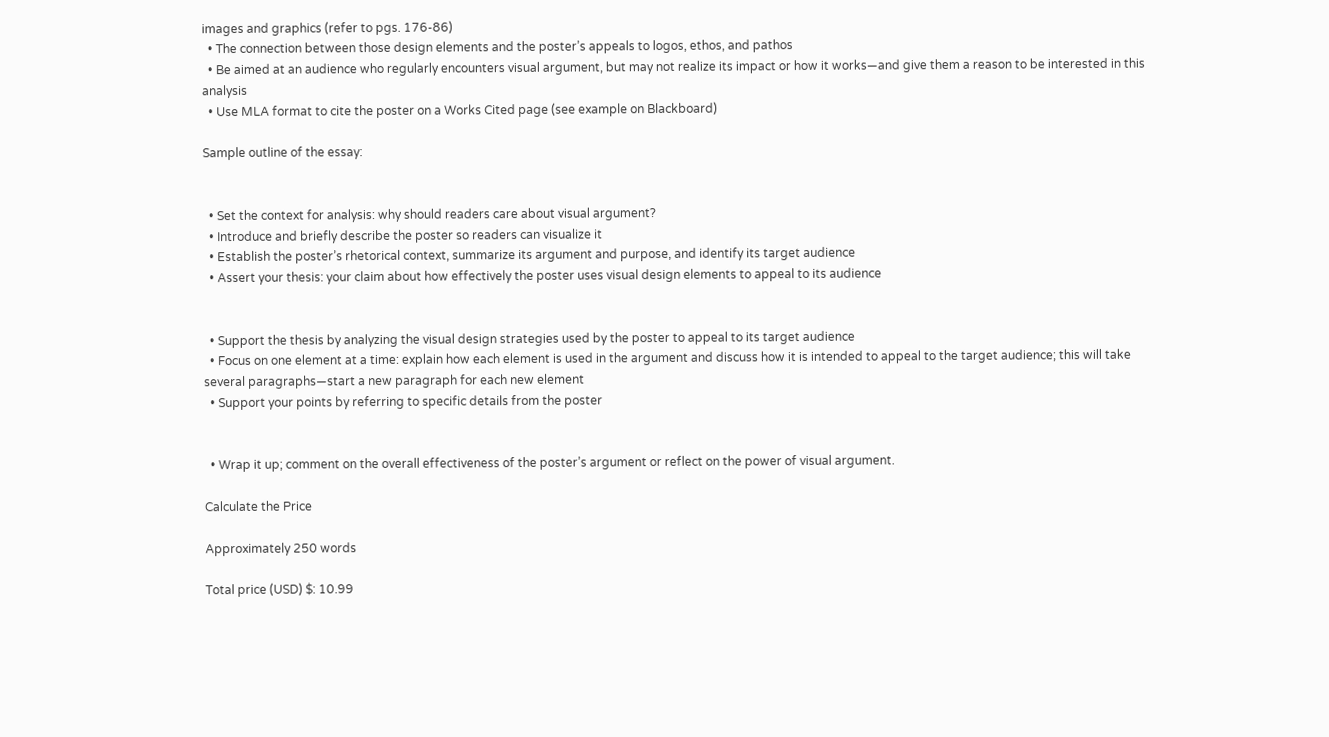images and graphics (refer to pgs. 176-86)
  • The connection between those design elements and the poster’s appeals to logos, ethos, and pathos
  • Be aimed at an audience who regularly encounters visual argument, but may not realize its impact or how it works—and give them a reason to be interested in this analysis
  • Use MLA format to cite the poster on a Works Cited page (see example on Blackboard)

Sample outline of the essay:


  • Set the context for analysis: why should readers care about visual argument?
  • Introduce and briefly describe the poster so readers can visualize it
  • Establish the poster’s rhetorical context, summarize its argument and purpose, and identify its target audience
  • Assert your thesis: your claim about how effectively the poster uses visual design elements to appeal to its audience


  • Support the thesis by analyzing the visual design strategies used by the poster to appeal to its target audience
  • Focus on one element at a time: explain how each element is used in the argument and discuss how it is intended to appeal to the target audience; this will take several paragraphs—start a new paragraph for each new element
  • Support your points by referring to specific details from the poster


  • Wrap it up; comment on the overall effectiveness of the poster’s argument or reflect on the power of visual argument.

Calculate the Price

Approximately 250 words

Total price (USD) $: 10.99